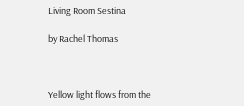Living Room Sestina

by Rachel Thomas



Yellow light flows from the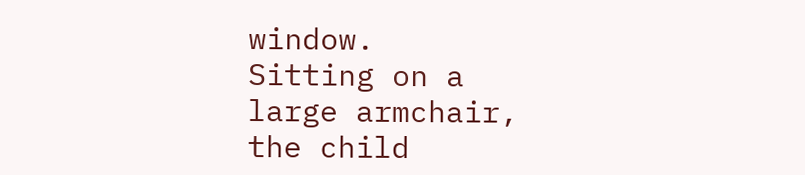window.
Sitting on a large armchair, the child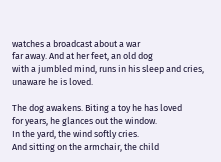watches a broadcast about a war
far away. And at her feet, an old dog
with a jumbled mind, runs in his sleep and cries,
unaware he is loved.

The dog awakens. Biting a toy he has loved
for years, he glances out the window.
In the yard, the wind softly cries.
And sitting on the armchair, the child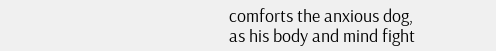comforts the anxious dog,
as his body and mind fight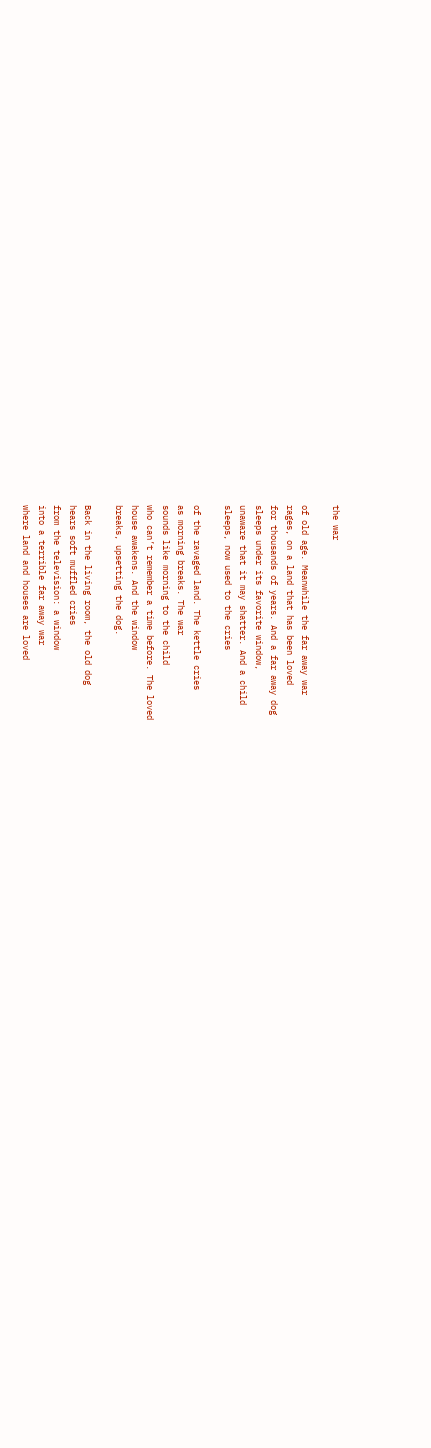the war

of old age. Meanwhile the far away war
rages, on a land that has been loved
for thousands of years. And a far away dog
sleeps under its favorite window,
unaware that it may shatter. And a child
sleeps, now used to the cries

of the ravaged land. The kettle cries
as morning breaks. The war
sounds like morning to the child
who can’t remember a time before. The loved
house awakens. And the window
breaks, upsetting the dog.

Back in the living room, the old dog
hears soft muffled cries
from the television: a window
into a terrible far away war
where land and houses are loved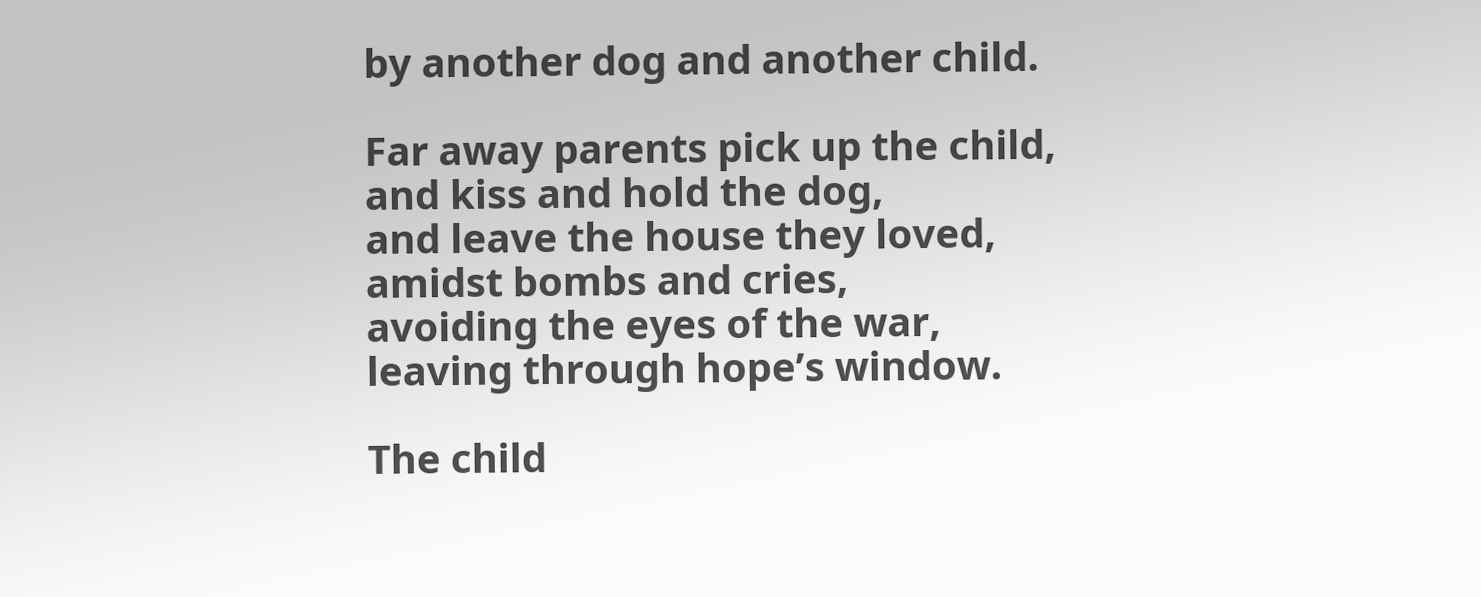by another dog and another child.

Far away parents pick up the child,
and kiss and hold the dog,
and leave the house they loved,
amidst bombs and cries,
avoiding the eyes of the war,
leaving through hope’s window.

The child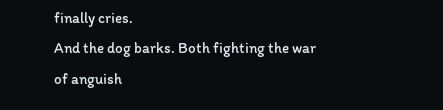finally cries.
And the dog barks. Both fighting the war
of anguish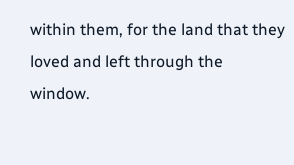within them, for the land that they loved and left through the window.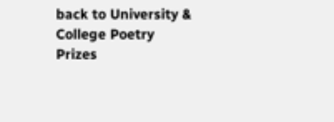back to University & College Poetry Prizes